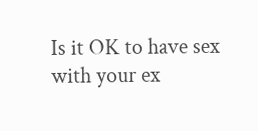Is it OK to have sex with your ex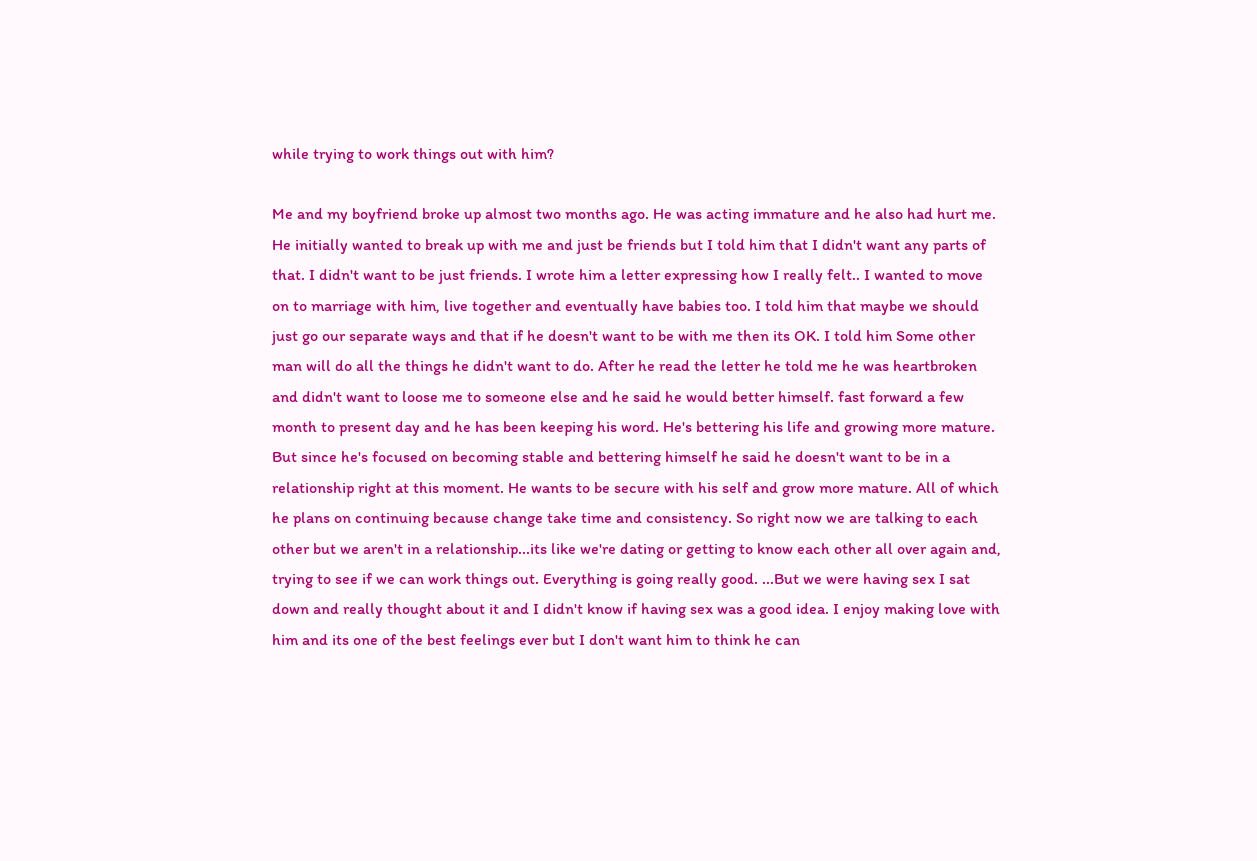while trying to work things out with him?

Me and my boyfriend broke up almost two months ago. He was acting immature and he also had hurt me. He initially wanted to break up with me and just be friends but I told him that I didn't want any parts of that. I didn't want to be just friends. I wrote him a letter expressing how I really felt.. I wanted to move on to marriage with him, live together and eventually have babies too. I told him that maybe we should just go our separate ways and that if he doesn't want to be with me then its OK. I told him Some other man will do all the things he didn't want to do. After he read the letter he told me he was heartbroken and didn't want to loose me to someone else and he said he would better himself. fast forward a few month to present day and he has been keeping his word. He's bettering his life and growing more mature. But since he's focused on becoming stable and bettering himself he said he doesn't want to be in a relationship right at this moment. He wants to be secure with his self and grow more mature. All of which he plans on continuing because change take time and consistency. So right now we are talking to each other but we aren't in a relationship...its like we're dating or getting to know each other all over again and, trying to see if we can work things out. Everything is going really good. ...But we were having sex I sat down and really thought about it and I didn't know if having sex was a good idea. I enjoy making love with him and its one of the best feelings ever but I don't want him to think he can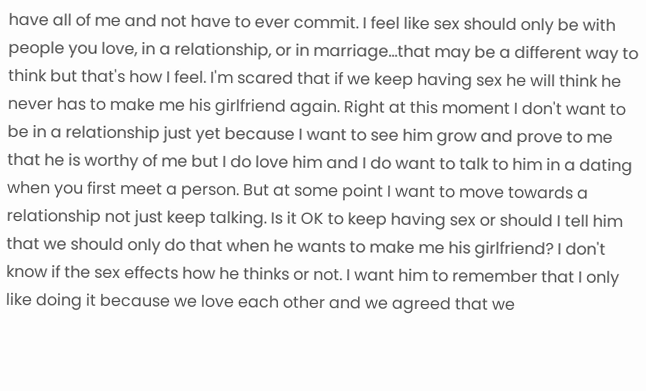have all of me and not have to ever commit. I feel like sex should only be with people you love, in a relationship, or in marriage...that may be a different way to think but that's how I feel. I'm scared that if we keep having sex he will think he never has to make me his girlfriend again. Right at this moment I don't want to be in a relationship just yet because I want to see him grow and prove to me that he is worthy of me but I do love him and I do want to talk to him in a dating when you first meet a person. But at some point I want to move towards a relationship not just keep talking. Is it OK to keep having sex or should I tell him that we should only do that when he wants to make me his girlfriend? I don't know if the sex effects how he thinks or not. I want him to remember that I only like doing it because we love each other and we agreed that we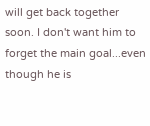will get back together soon. I don't want him to forget the main goal...even though he is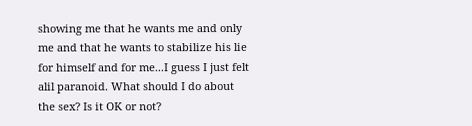showing me that he wants me and only me and that he wants to stabilize his lie for himself and for me...I guess I just felt alil paranoid. What should I do about the sex? Is it OK or not?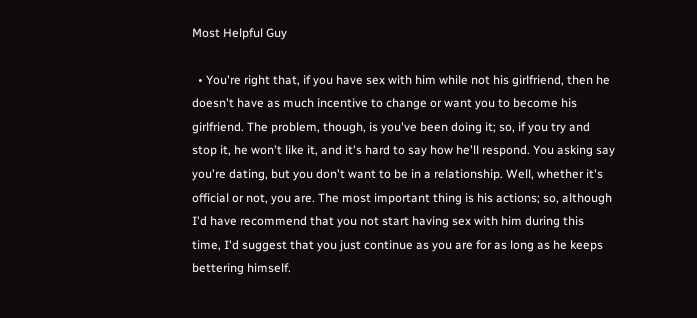Most Helpful Guy

  • You're right that, if you have sex with him while not his girlfriend, then he doesn't have as much incentive to change or want you to become his girlfriend. The problem, though, is you've been doing it; so, if you try and stop it, he won't like it, and it's hard to say how he'll respond. You asking say you're dating, but you don't want to be in a relationship. Well, whether it's official or not, you are. The most important thing is his actions; so, although I'd have recommend that you not start having sex with him during this time, I'd suggest that you just continue as you are for as long as he keeps bettering himself.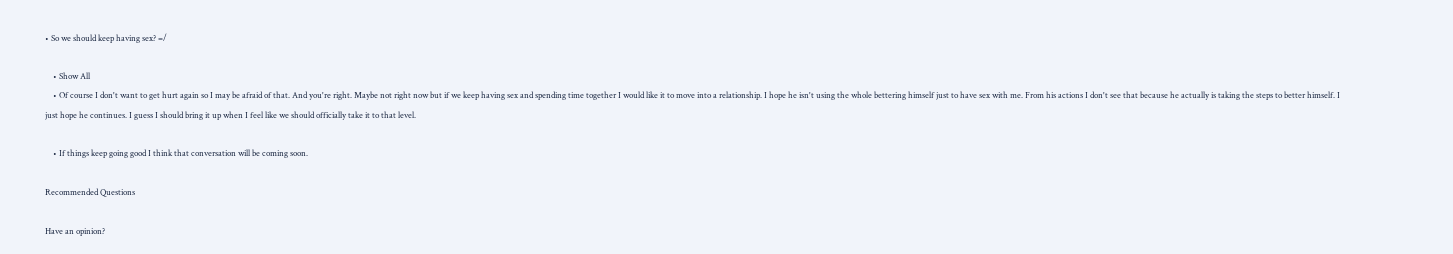• So we should keep having sex? =/

    • Show All
    • Of course I don't want to get hurt again so I may be afraid of that. And you're right. Maybe not right now but if we keep having sex and spending time together I would like it to move into a relationship. I hope he isn't using the whole bettering himself just to have sex with me. From his actions I don't see that because he actually is taking the steps to better himself. I just hope he continues. I guess I should bring it up when I feel like we should officially take it to that level.

    • If things keep going good I think that conversation will be coming soon.

Recommended Questions

Have an opinion?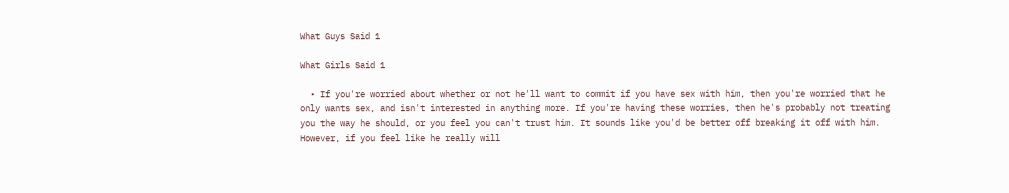What Guys Said 1

What Girls Said 1

  • If you're worried about whether or not he'll want to commit if you have sex with him, then you're worried that he only wants sex, and isn't interested in anything more. If you're having these worries, then he's probably not treating you the way he should, or you feel you can't trust him. It sounds like you'd be better off breaking it off with him. However, if you feel like he really will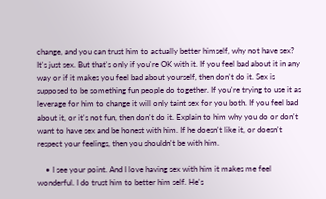change, and you can trust him to actually better himself, why not have sex? It's just sex. But that's only if you're OK with it. If you feel bad about it in any way or if it makes you feel bad about yourself, then don't do it. Sex is supposed to be something fun people do together. If you're trying to use it as leverage for him to change it will only taint sex for you both. If you feel bad about it, or it's not fun, then don't do it. Explain to him why you do or don't want to have sex and be honest with him. If he doesn't like it, or doesn't respect your feelings, then you shouldn't be with him.

    • I see your point. And I love having sex with him it makes me feel wonderful. I do trust him to better him self. He's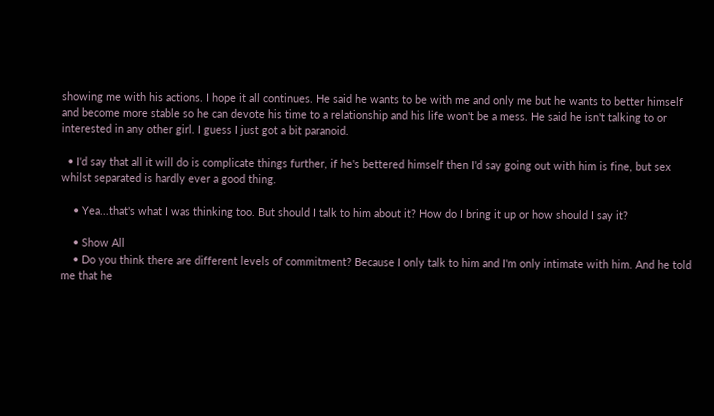showing me with his actions. I hope it all continues. He said he wants to be with me and only me but he wants to better himself and become more stable so he can devote his time to a relationship and his life won't be a mess. He said he isn't talking to or interested in any other girl. I guess I just got a bit paranoid.

  • I'd say that all it will do is complicate things further, if he's bettered himself then I'd say going out with him is fine, but sex whilst separated is hardly ever a good thing.

    • Yea...that's what I was thinking too. But should I talk to him about it? How do I bring it up or how should I say it?

    • Show All
    • Do you think there are different levels of commitment? Because I only talk to him and I'm only intimate with him. And he told me that he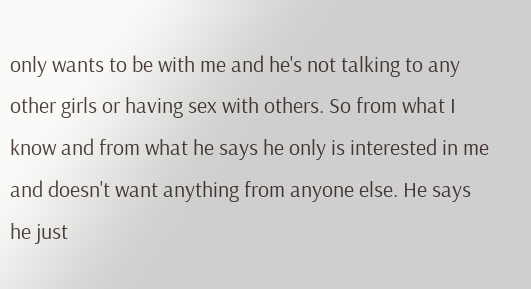only wants to be with me and he's not talking to any other girls or having sex with others. So from what I know and from what he says he only is interested in me and doesn't want anything from anyone else. He says he just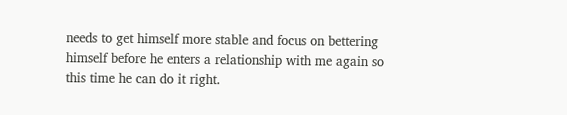needs to get himself more stable and focus on bettering himself before he enters a relationship with me again so this time he can do it right.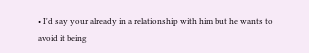• I'd say your already in a relationship with him but he wants to avoid it being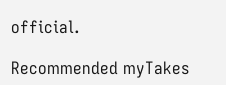official.

Recommended myTakes